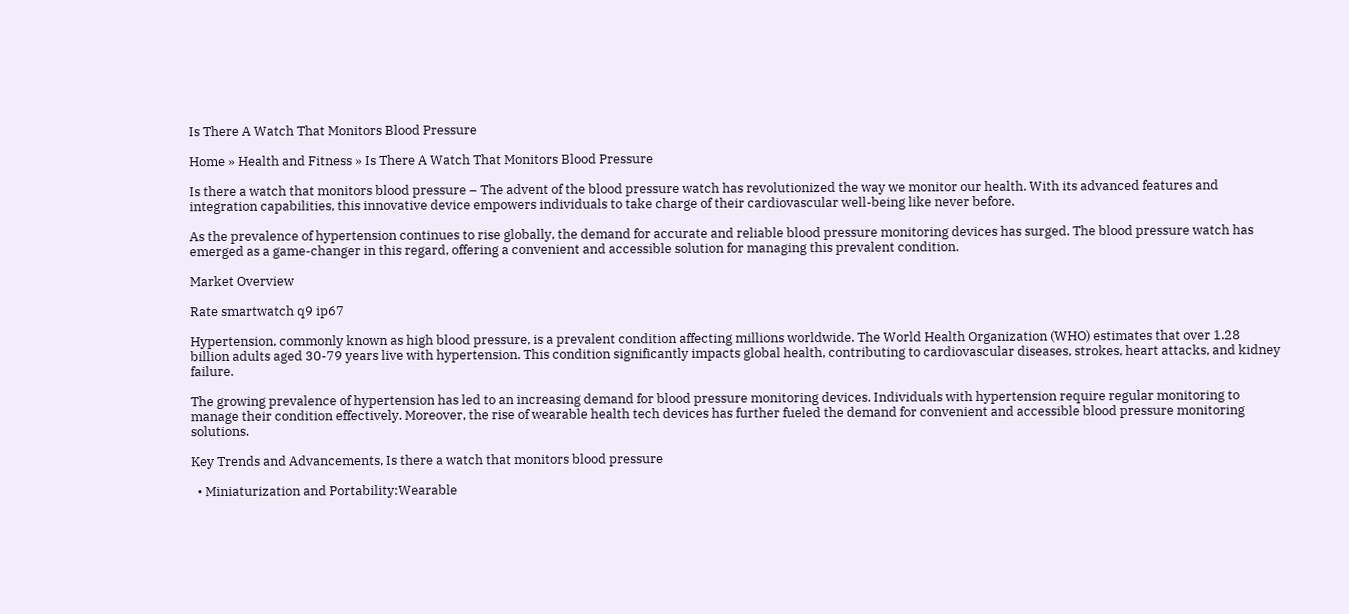Is There A Watch That Monitors Blood Pressure

Home » Health and Fitness » Is There A Watch That Monitors Blood Pressure

Is there a watch that monitors blood pressure – The advent of the blood pressure watch has revolutionized the way we monitor our health. With its advanced features and integration capabilities, this innovative device empowers individuals to take charge of their cardiovascular well-being like never before.

As the prevalence of hypertension continues to rise globally, the demand for accurate and reliable blood pressure monitoring devices has surged. The blood pressure watch has emerged as a game-changer in this regard, offering a convenient and accessible solution for managing this prevalent condition.

Market Overview

Rate smartwatch q9 ip67

Hypertension, commonly known as high blood pressure, is a prevalent condition affecting millions worldwide. The World Health Organization (WHO) estimates that over 1.28 billion adults aged 30-79 years live with hypertension. This condition significantly impacts global health, contributing to cardiovascular diseases, strokes, heart attacks, and kidney failure.

The growing prevalence of hypertension has led to an increasing demand for blood pressure monitoring devices. Individuals with hypertension require regular monitoring to manage their condition effectively. Moreover, the rise of wearable health tech devices has further fueled the demand for convenient and accessible blood pressure monitoring solutions.

Key Trends and Advancements, Is there a watch that monitors blood pressure

  • Miniaturization and Portability:Wearable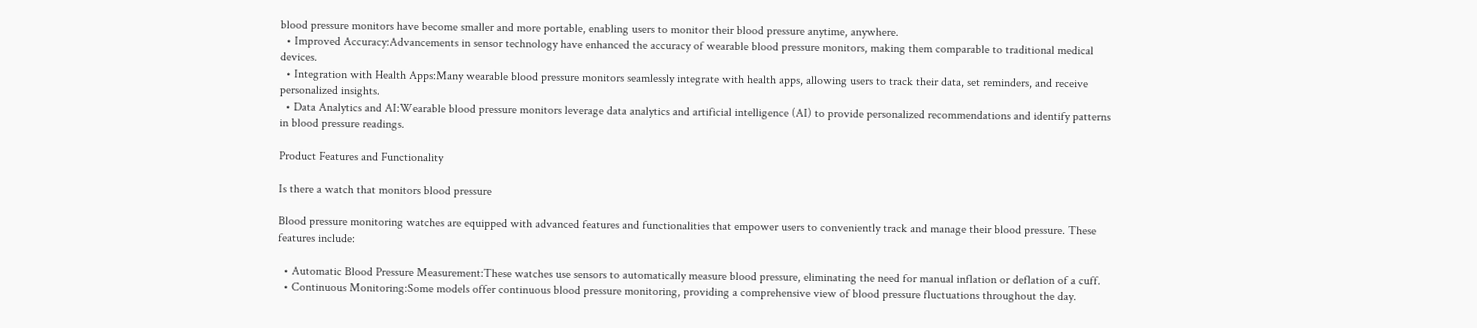blood pressure monitors have become smaller and more portable, enabling users to monitor their blood pressure anytime, anywhere.
  • Improved Accuracy:Advancements in sensor technology have enhanced the accuracy of wearable blood pressure monitors, making them comparable to traditional medical devices.
  • Integration with Health Apps:Many wearable blood pressure monitors seamlessly integrate with health apps, allowing users to track their data, set reminders, and receive personalized insights.
  • Data Analytics and AI:Wearable blood pressure monitors leverage data analytics and artificial intelligence (AI) to provide personalized recommendations and identify patterns in blood pressure readings.

Product Features and Functionality

Is there a watch that monitors blood pressure

Blood pressure monitoring watches are equipped with advanced features and functionalities that empower users to conveniently track and manage their blood pressure. These features include:

  • Automatic Blood Pressure Measurement:These watches use sensors to automatically measure blood pressure, eliminating the need for manual inflation or deflation of a cuff.
  • Continuous Monitoring:Some models offer continuous blood pressure monitoring, providing a comprehensive view of blood pressure fluctuations throughout the day.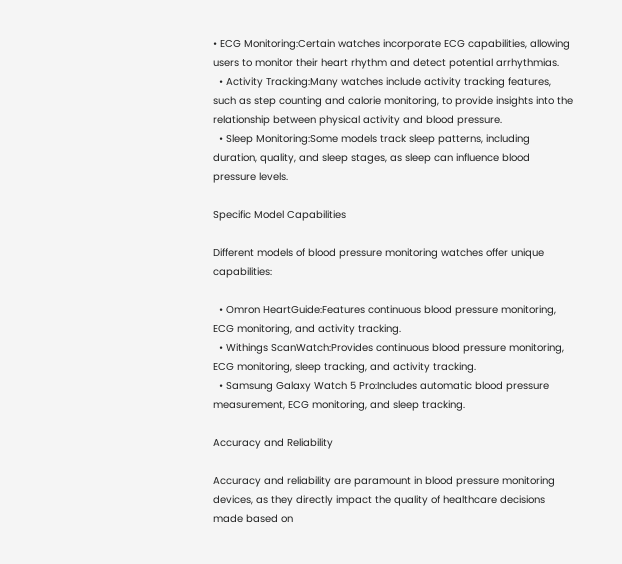• ECG Monitoring:Certain watches incorporate ECG capabilities, allowing users to monitor their heart rhythm and detect potential arrhythmias.
  • Activity Tracking:Many watches include activity tracking features, such as step counting and calorie monitoring, to provide insights into the relationship between physical activity and blood pressure.
  • Sleep Monitoring:Some models track sleep patterns, including duration, quality, and sleep stages, as sleep can influence blood pressure levels.

Specific Model Capabilities

Different models of blood pressure monitoring watches offer unique capabilities:

  • Omron HeartGuide:Features continuous blood pressure monitoring, ECG monitoring, and activity tracking.
  • Withings ScanWatch:Provides continuous blood pressure monitoring, ECG monitoring, sleep tracking, and activity tracking.
  • Samsung Galaxy Watch 5 Pro:Includes automatic blood pressure measurement, ECG monitoring, and sleep tracking.

Accuracy and Reliability

Accuracy and reliability are paramount in blood pressure monitoring devices, as they directly impact the quality of healthcare decisions made based on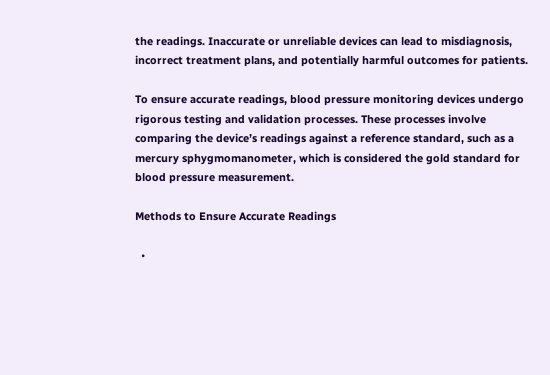the readings. Inaccurate or unreliable devices can lead to misdiagnosis, incorrect treatment plans, and potentially harmful outcomes for patients.

To ensure accurate readings, blood pressure monitoring devices undergo rigorous testing and validation processes. These processes involve comparing the device’s readings against a reference standard, such as a mercury sphygmomanometer, which is considered the gold standard for blood pressure measurement.

Methods to Ensure Accurate Readings

  •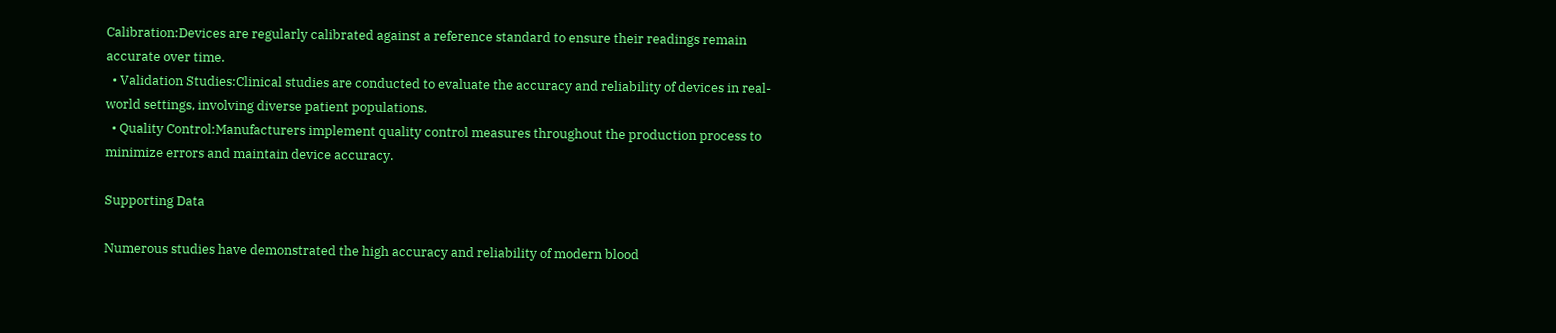Calibration:Devices are regularly calibrated against a reference standard to ensure their readings remain accurate over time.
  • Validation Studies:Clinical studies are conducted to evaluate the accuracy and reliability of devices in real-world settings, involving diverse patient populations.
  • Quality Control:Manufacturers implement quality control measures throughout the production process to minimize errors and maintain device accuracy.

Supporting Data

Numerous studies have demonstrated the high accuracy and reliability of modern blood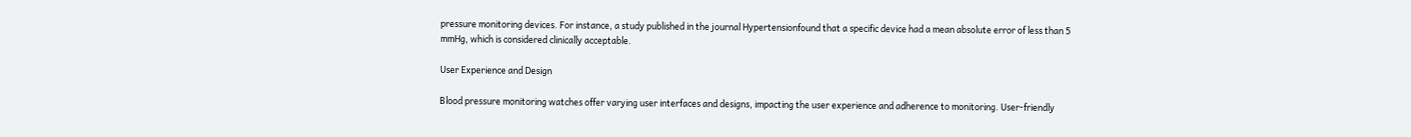pressure monitoring devices. For instance, a study published in the journal Hypertensionfound that a specific device had a mean absolute error of less than 5 mmHg, which is considered clinically acceptable.

User Experience and Design

Blood pressure monitoring watches offer varying user interfaces and designs, impacting the user experience and adherence to monitoring. User-friendly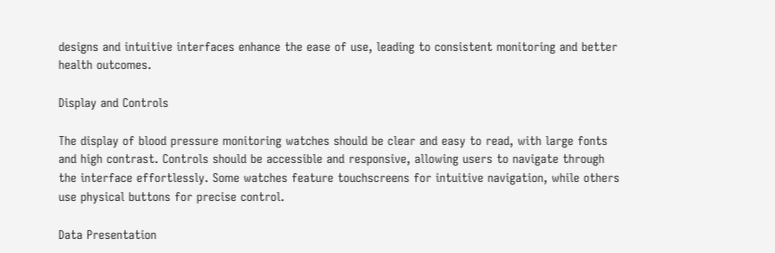designs and intuitive interfaces enhance the ease of use, leading to consistent monitoring and better health outcomes.

Display and Controls

The display of blood pressure monitoring watches should be clear and easy to read, with large fonts and high contrast. Controls should be accessible and responsive, allowing users to navigate through the interface effortlessly. Some watches feature touchscreens for intuitive navigation, while others use physical buttons for precise control.

Data Presentation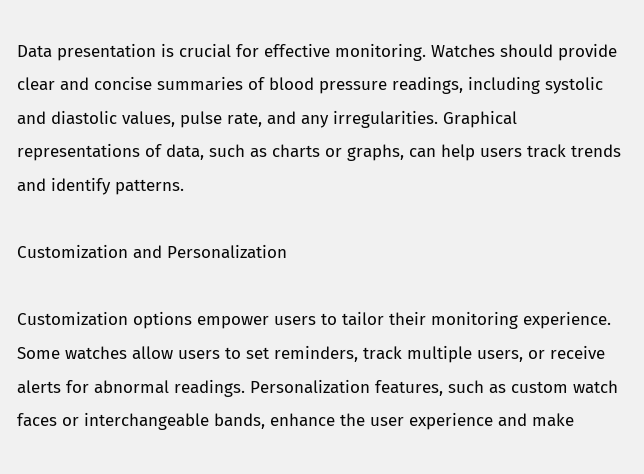Data presentation is crucial for effective monitoring. Watches should provide clear and concise summaries of blood pressure readings, including systolic and diastolic values, pulse rate, and any irregularities. Graphical representations of data, such as charts or graphs, can help users track trends and identify patterns.

Customization and Personalization

Customization options empower users to tailor their monitoring experience. Some watches allow users to set reminders, track multiple users, or receive alerts for abnormal readings. Personalization features, such as custom watch faces or interchangeable bands, enhance the user experience and make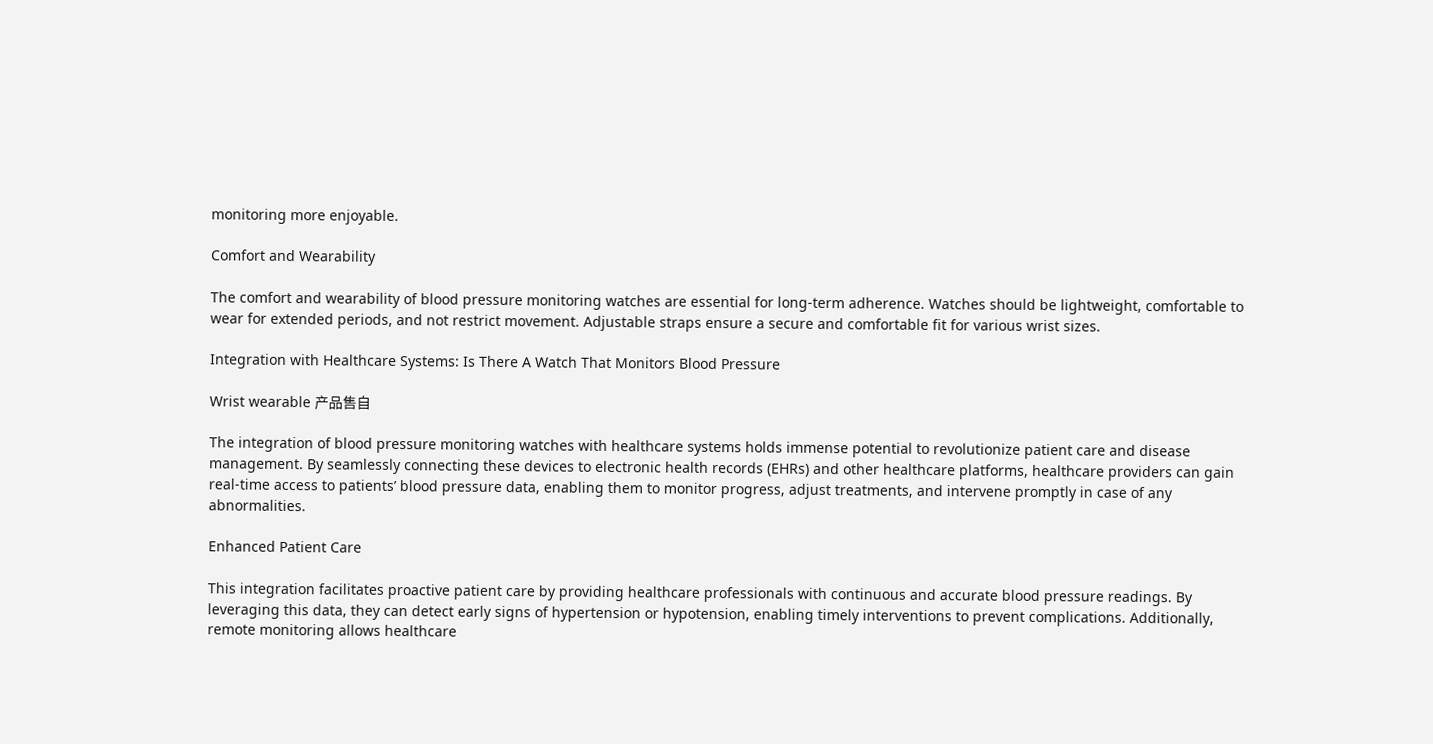monitoring more enjoyable.

Comfort and Wearability

The comfort and wearability of blood pressure monitoring watches are essential for long-term adherence. Watches should be lightweight, comfortable to wear for extended periods, and not restrict movement. Adjustable straps ensure a secure and comfortable fit for various wrist sizes.

Integration with Healthcare Systems: Is There A Watch That Monitors Blood Pressure

Wrist wearable 产品售自

The integration of blood pressure monitoring watches with healthcare systems holds immense potential to revolutionize patient care and disease management. By seamlessly connecting these devices to electronic health records (EHRs) and other healthcare platforms, healthcare providers can gain real-time access to patients’ blood pressure data, enabling them to monitor progress, adjust treatments, and intervene promptly in case of any abnormalities.

Enhanced Patient Care

This integration facilitates proactive patient care by providing healthcare professionals with continuous and accurate blood pressure readings. By leveraging this data, they can detect early signs of hypertension or hypotension, enabling timely interventions to prevent complications. Additionally, remote monitoring allows healthcare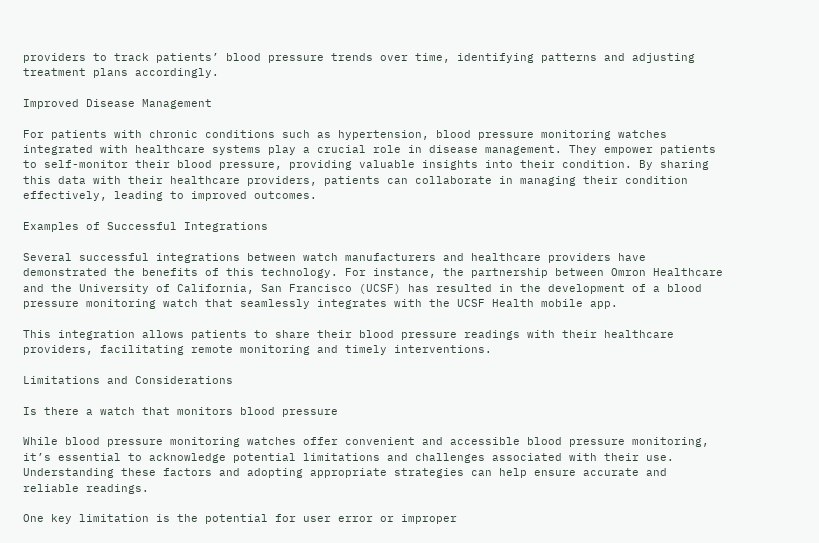providers to track patients’ blood pressure trends over time, identifying patterns and adjusting treatment plans accordingly.

Improved Disease Management

For patients with chronic conditions such as hypertension, blood pressure monitoring watches integrated with healthcare systems play a crucial role in disease management. They empower patients to self-monitor their blood pressure, providing valuable insights into their condition. By sharing this data with their healthcare providers, patients can collaborate in managing their condition effectively, leading to improved outcomes.

Examples of Successful Integrations

Several successful integrations between watch manufacturers and healthcare providers have demonstrated the benefits of this technology. For instance, the partnership between Omron Healthcare and the University of California, San Francisco (UCSF) has resulted in the development of a blood pressure monitoring watch that seamlessly integrates with the UCSF Health mobile app.

This integration allows patients to share their blood pressure readings with their healthcare providers, facilitating remote monitoring and timely interventions.

Limitations and Considerations

Is there a watch that monitors blood pressure

While blood pressure monitoring watches offer convenient and accessible blood pressure monitoring, it’s essential to acknowledge potential limitations and challenges associated with their use. Understanding these factors and adopting appropriate strategies can help ensure accurate and reliable readings.

One key limitation is the potential for user error or improper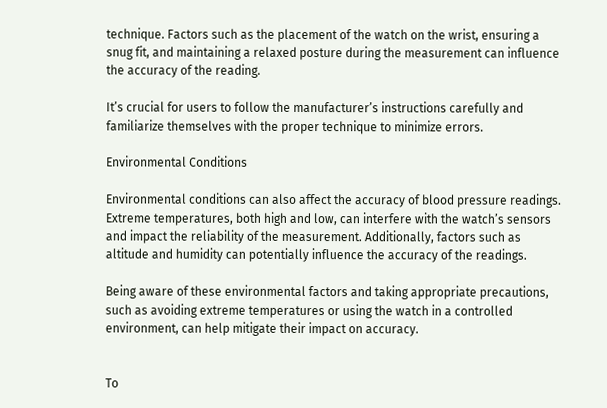technique. Factors such as the placement of the watch on the wrist, ensuring a snug fit, and maintaining a relaxed posture during the measurement can influence the accuracy of the reading.

It’s crucial for users to follow the manufacturer’s instructions carefully and familiarize themselves with the proper technique to minimize errors.

Environmental Conditions

Environmental conditions can also affect the accuracy of blood pressure readings. Extreme temperatures, both high and low, can interfere with the watch’s sensors and impact the reliability of the measurement. Additionally, factors such as altitude and humidity can potentially influence the accuracy of the readings.

Being aware of these environmental factors and taking appropriate precautions, such as avoiding extreme temperatures or using the watch in a controlled environment, can help mitigate their impact on accuracy.


To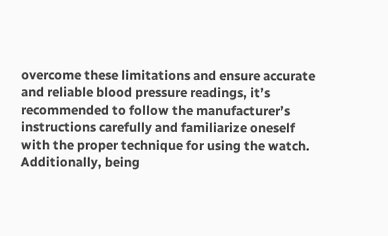overcome these limitations and ensure accurate and reliable blood pressure readings, it’s recommended to follow the manufacturer’s instructions carefully and familiarize oneself with the proper technique for using the watch. Additionally, being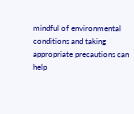mindful of environmental conditions and taking appropriate precautions can help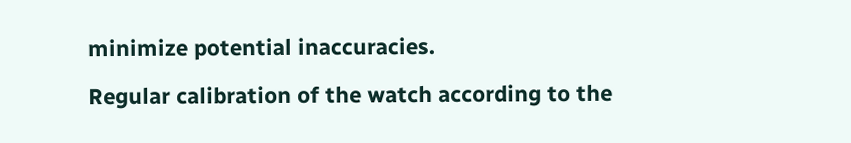minimize potential inaccuracies.

Regular calibration of the watch according to the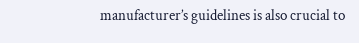manufacturer’s guidelines is also crucial to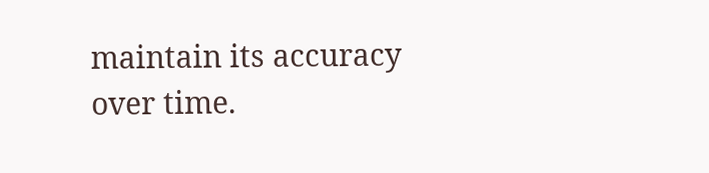maintain its accuracy over time.